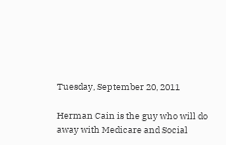Tuesday, September 20, 2011

Herman Cain is the guy who will do away with Medicare and Social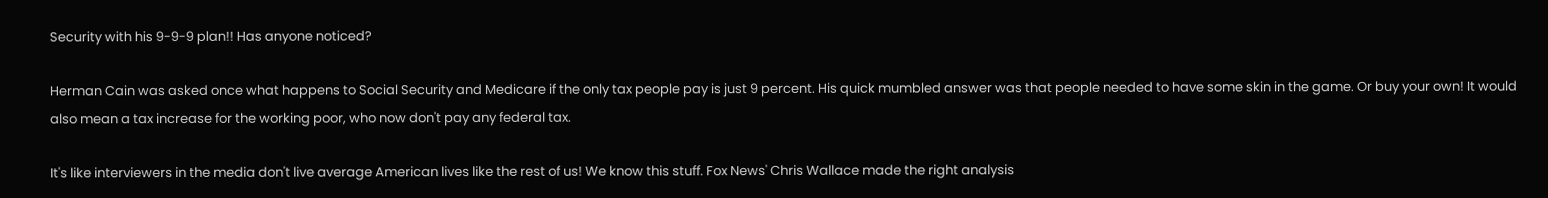Security with his 9-9-9 plan!! Has anyone noticed?

Herman Cain was asked once what happens to Social Security and Medicare if the only tax people pay is just 9 percent. His quick mumbled answer was that people needed to have some skin in the game. Or buy your own! It would also mean a tax increase for the working poor, who now don't pay any federal tax.

It's like interviewers in the media don't live average American lives like the rest of us! We know this stuff. Fox News' Chris Wallace made the right analysis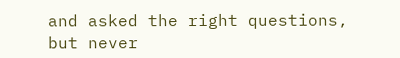and asked the right questions, but never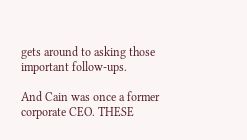gets around to asking those important follow-ups.

And Cain was once a former corporate CEO. THESE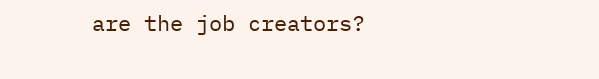are the job creators?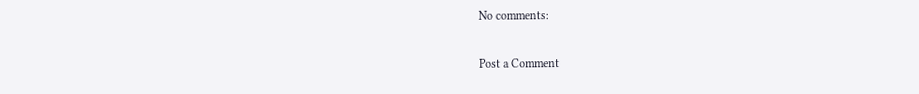No comments:

Post a Comment